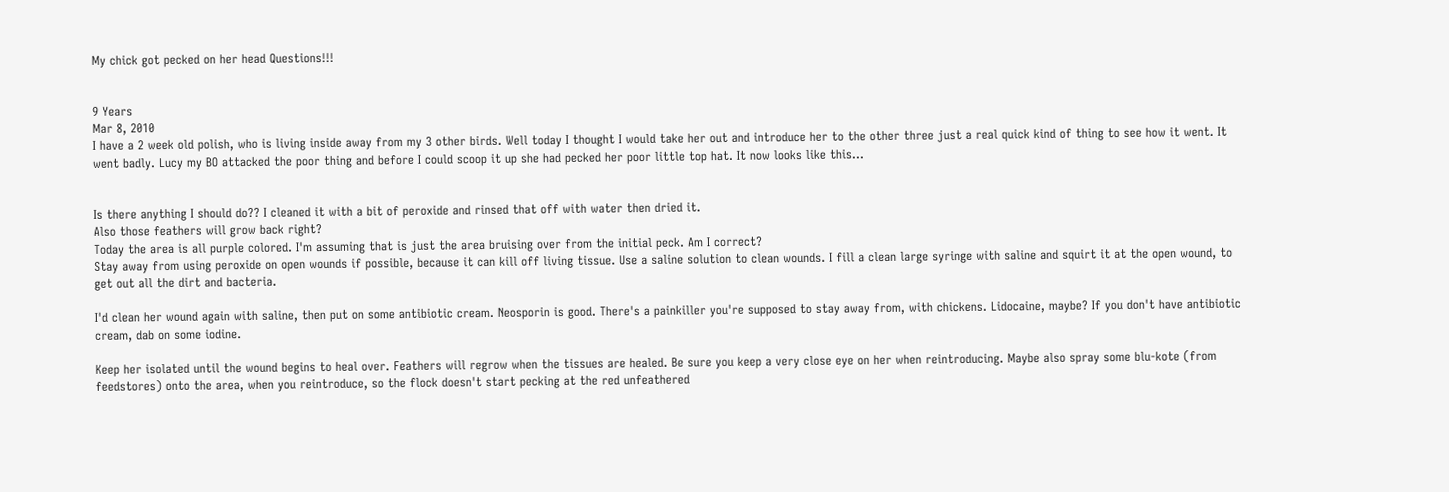My chick got pecked on her head Questions!!!


9 Years
Mar 8, 2010
I have a 2 week old polish, who is living inside away from my 3 other birds. Well today I thought I would take her out and introduce her to the other three just a real quick kind of thing to see how it went. It went badly. Lucy my BO attacked the poor thing and before I could scoop it up she had pecked her poor little top hat. It now looks like this...


Is there anything I should do?? I cleaned it with a bit of peroxide and rinsed that off with water then dried it.
Also those feathers will grow back right?
Today the area is all purple colored. I'm assuming that is just the area bruising over from the initial peck. Am I correct?
Stay away from using peroxide on open wounds if possible, because it can kill off living tissue. Use a saline solution to clean wounds. I fill a clean large syringe with saline and squirt it at the open wound, to get out all the dirt and bacteria.

I'd clean her wound again with saline, then put on some antibiotic cream. Neosporin is good. There's a painkiller you're supposed to stay away from, with chickens. Lidocaine, maybe? If you don't have antibiotic cream, dab on some iodine.

Keep her isolated until the wound begins to heal over. Feathers will regrow when the tissues are healed. Be sure you keep a very close eye on her when reintroducing. Maybe also spray some blu-kote (from feedstores) onto the area, when you reintroduce, so the flock doesn't start pecking at the red unfeathered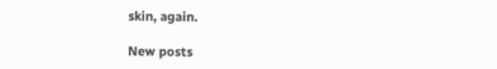skin, again.

New posts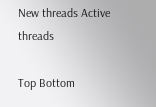New threads Active threads

Top Bottom